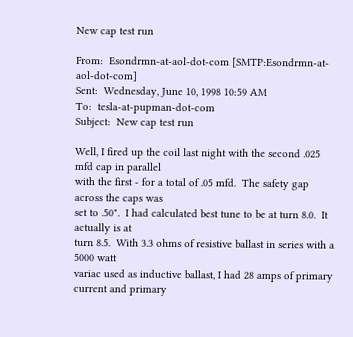New cap test run

From:  Esondrmn-at-aol-dot-com [SMTP:Esondrmn-at-aol-dot-com]
Sent:  Wednesday, June 10, 1998 10:59 AM
To:  tesla-at-pupman-dot-com
Subject:  New cap test run

Well, I fired up the coil last night with the second .025 mfd cap in parallel
with the first - for a total of .05 mfd.  The safety gap across the caps was
set to .50".  I had calculated best tune to be at turn 8.0.  It actually is at
turn 8.5.  With 3.3 ohms of resistive ballast in series with a 5000 watt
variac used as inductive ballast, I had 28 amps of primary current and primary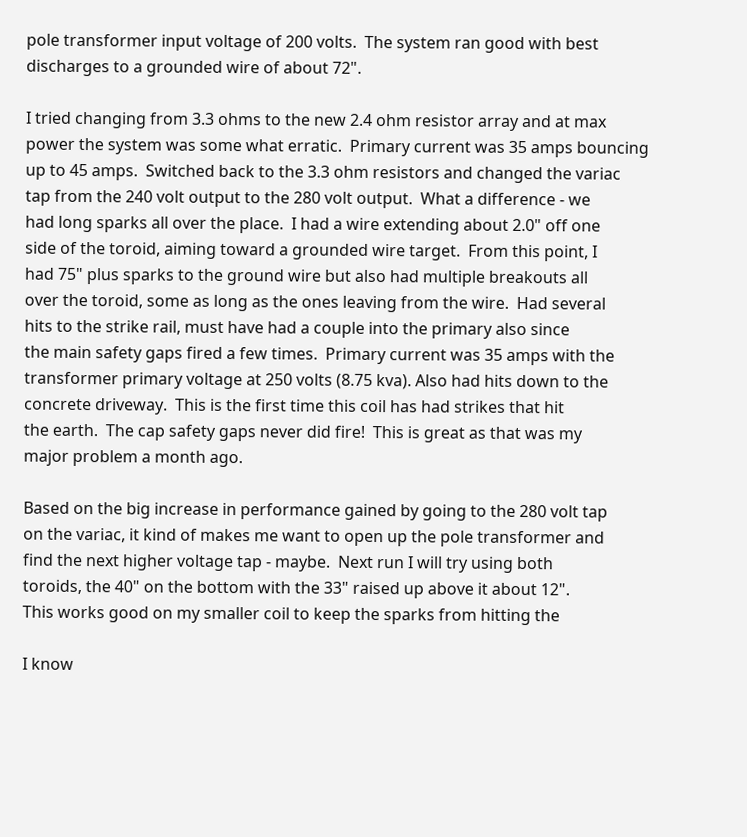pole transformer input voltage of 200 volts.  The system ran good with best
discharges to a grounded wire of about 72".

I tried changing from 3.3 ohms to the new 2.4 ohm resistor array and at max
power the system was some what erratic.  Primary current was 35 amps bouncing
up to 45 amps.  Switched back to the 3.3 ohm resistors and changed the variac
tap from the 240 volt output to the 280 volt output.  What a difference - we
had long sparks all over the place.  I had a wire extending about 2.0" off one
side of the toroid, aiming toward a grounded wire target.  From this point, I
had 75" plus sparks to the ground wire but also had multiple breakouts all
over the toroid, some as long as the ones leaving from the wire.  Had several
hits to the strike rail, must have had a couple into the primary also since
the main safety gaps fired a few times.  Primary current was 35 amps with the
transformer primary voltage at 250 volts (8.75 kva). Also had hits down to the
concrete driveway.  This is the first time this coil has had strikes that hit
the earth.  The cap safety gaps never did fire!  This is great as that was my
major problem a month ago.

Based on the big increase in performance gained by going to the 280 volt tap
on the variac, it kind of makes me want to open up the pole transformer and
find the next higher voltage tap - maybe.  Next run I will try using both
toroids, the 40" on the bottom with the 33" raised up above it about 12".
This works good on my smaller coil to keep the sparks from hitting the

I know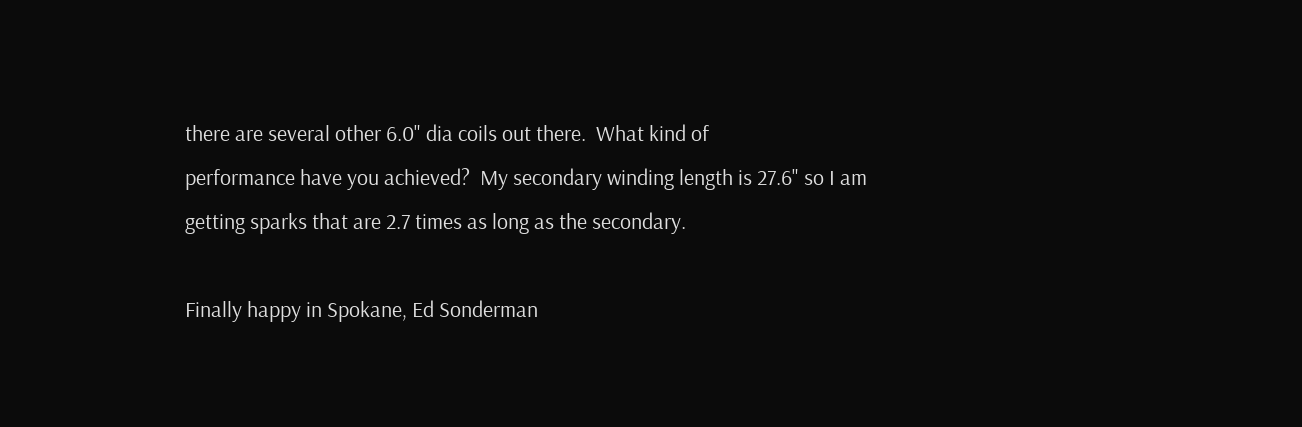there are several other 6.0" dia coils out there.  What kind of
performance have you achieved?  My secondary winding length is 27.6" so I am
getting sparks that are 2.7 times as long as the secondary.

Finally happy in Spokane, Ed Sonderman